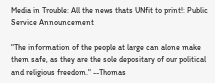Media in Trouble: All the news thats UNfit to print!: Public Service Announcement

"The information of the people at large can alone make them safe, as they are the sole depositary of our political and religious freedom." --Thomas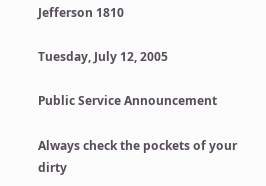Jefferson 1810

Tuesday, July 12, 2005

Public Service Announcement

Always check the pockets of your dirty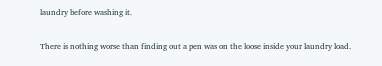laundry before washing it.

There is nothing worse than finding out a pen was on the loose inside your laundry load.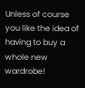Unless of course you like the idea of having to buy a whole new wardrobe!